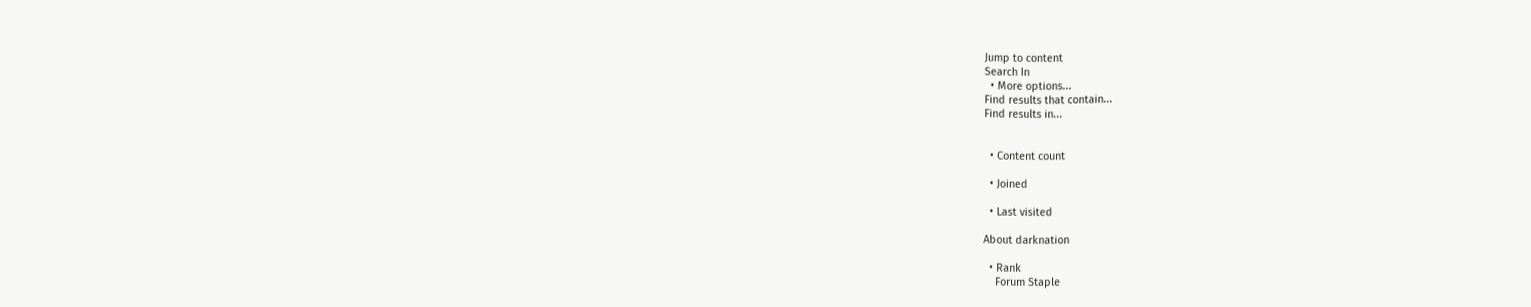Jump to content
Search In
  • More options...
Find results that contain...
Find results in...


  • Content count

  • Joined

  • Last visited

About darknation

  • Rank
    Forum Staple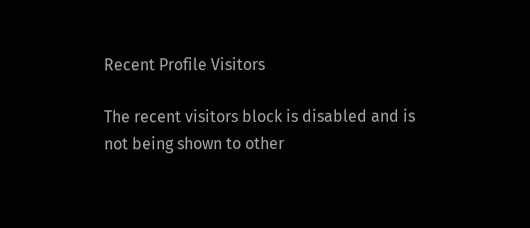Recent Profile Visitors

The recent visitors block is disabled and is not being shown to other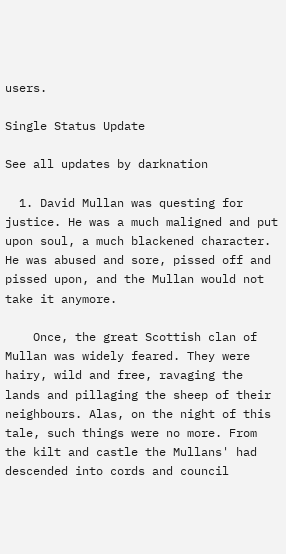users.

Single Status Update

See all updates by darknation

  1. David Mullan was questing for justice. He was a much maligned and put upon soul, a much blackened character. He was abused and sore, pissed off and pissed upon, and the Mullan would not take it anymore.

    Once, the great Scottish clan of Mullan was widely feared. They were hairy, wild and free, ravaging the lands and pillaging the sheep of their neighbours. Alas, on the night of this tale, such things were no more. From the kilt and castle the Mullans' had descended into cords and council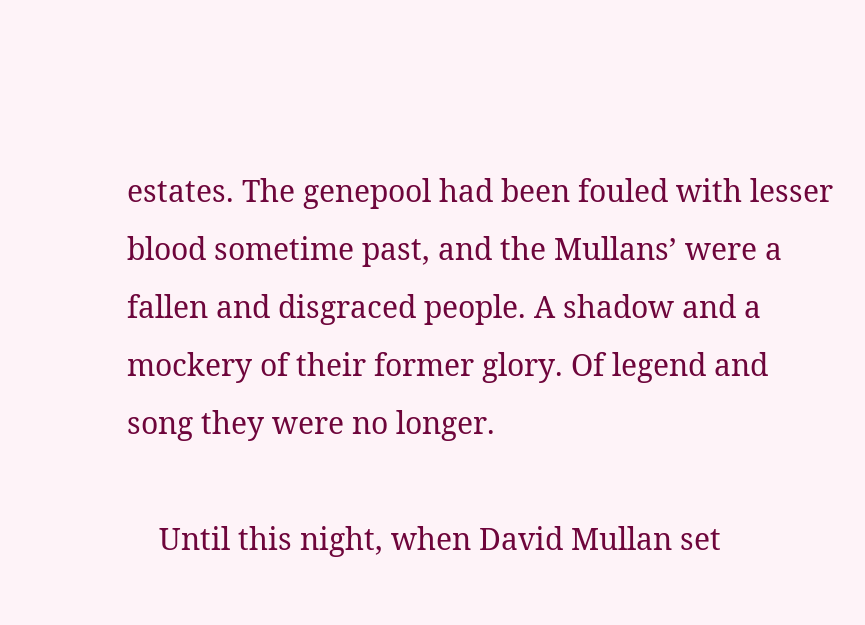estates. The genepool had been fouled with lesser blood sometime past, and the Mullans’ were a fallen and disgraced people. A shadow and a mockery of their former glory. Of legend and song they were no longer.

    Until this night, when David Mullan set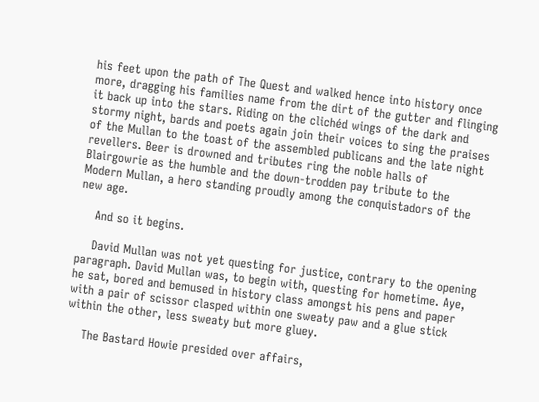his feet upon the path of The Quest and walked hence into history once more, dragging his families name from the dirt of the gutter and flinging it back up into the stars. Riding on the clichéd wings of the dark and stormy night, bards and poets again join their voices to sing the praises of the Mullan to the toast of the assembled publicans and the late night revellers. Beer is drowned and tributes ring the noble halls of Blairgowrie as the humble and the down-trodden pay tribute to the Modern Mullan, a hero standing proudly among the conquistadors of the new age.

    And so it begins.

    David Mullan was not yet questing for justice, contrary to the opening paragraph. David Mullan was, to begin with, questing for hometime. Aye, he sat, bored and bemused in history class amongst his pens and paper with a pair of scissor clasped within one sweaty paw and a glue stick within the other, less sweaty but more gluey.

    The Bastard Howie presided over affairs,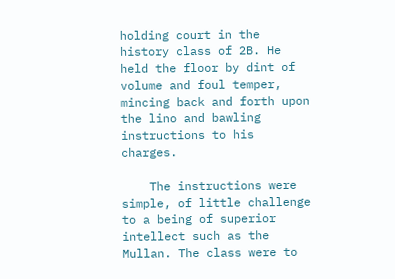holding court in the history class of 2B. He held the floor by dint of volume and foul temper, mincing back and forth upon the lino and bawling instructions to his charges.

    The instructions were simple, of little challenge to a being of superior intellect such as the Mullan. The class were to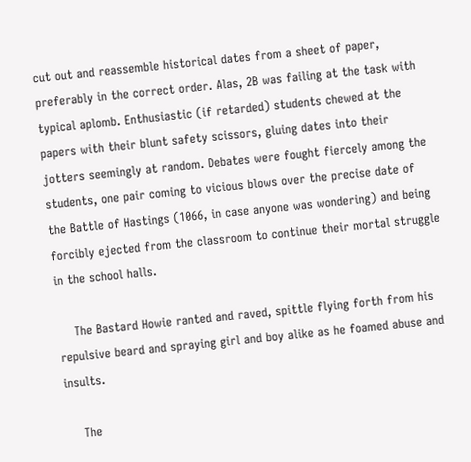cut out and reassemble historical dates from a sheet of paper, preferably in the correct order. Alas, 2B was failing at the task with typical aplomb. Enthusiastic (if retarded) students chewed at the papers with their blunt safety scissors, gluing dates into their jotters seemingly at random. Debates were fought fiercely among the students, one pair coming to vicious blows over the precise date of the Battle of Hastings (1066, in case anyone was wondering) and being forcibly ejected from the classroom to continue their mortal struggle in the school halls.

    The Bastard Howie ranted and raved, spittle flying forth from his repulsive beard and spraying girl and boy alike as he foamed abuse and insults.

    The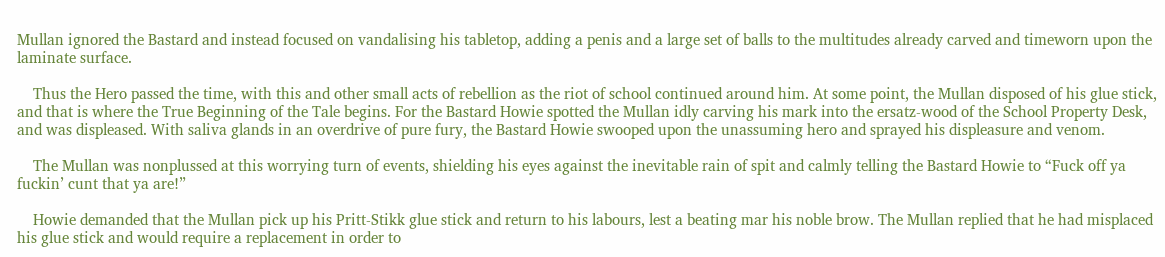Mullan ignored the Bastard and instead focused on vandalising his tabletop, adding a penis and a large set of balls to the multitudes already carved and timeworn upon the laminate surface.

    Thus the Hero passed the time, with this and other small acts of rebellion as the riot of school continued around him. At some point, the Mullan disposed of his glue stick, and that is where the True Beginning of the Tale begins. For the Bastard Howie spotted the Mullan idly carving his mark into the ersatz-wood of the School Property Desk, and was displeased. With saliva glands in an overdrive of pure fury, the Bastard Howie swooped upon the unassuming hero and sprayed his displeasure and venom.

    The Mullan was nonplussed at this worrying turn of events, shielding his eyes against the inevitable rain of spit and calmly telling the Bastard Howie to “Fuck off ya fuckin’ cunt that ya are!”

    Howie demanded that the Mullan pick up his Pritt-Stikk glue stick and return to his labours, lest a beating mar his noble brow. The Mullan replied that he had misplaced his glue stick and would require a replacement in order to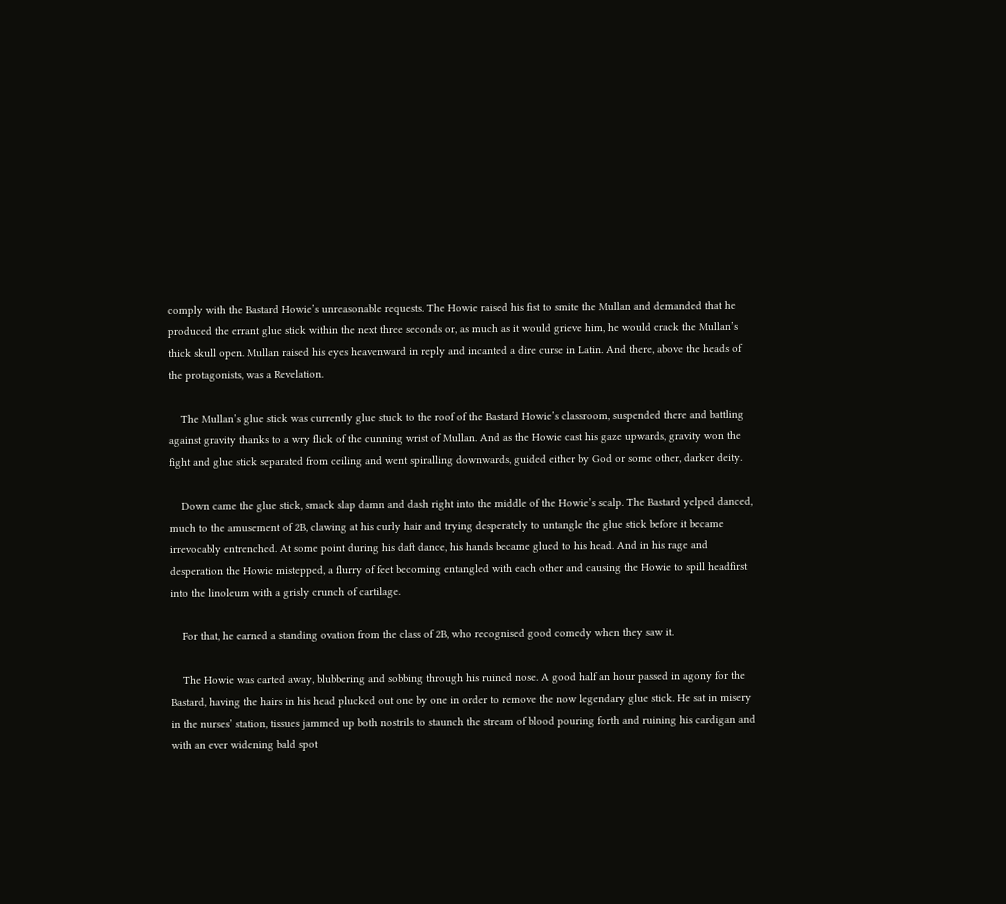comply with the Bastard Howie’s unreasonable requests. The Howie raised his fist to smite the Mullan and demanded that he produced the errant glue stick within the next three seconds or, as much as it would grieve him, he would crack the Mullan’s thick skull open. Mullan raised his eyes heavenward in reply and incanted a dire curse in Latin. And there, above the heads of the protagonists, was a Revelation.

    The Mullan’s glue stick was currently glue stuck to the roof of the Bastard Howie’s classroom, suspended there and battling against gravity thanks to a wry flick of the cunning wrist of Mullan. And as the Howie cast his gaze upwards, gravity won the fight and glue stick separated from ceiling and went spiralling downwards, guided either by God or some other, darker deity.

    Down came the glue stick, smack slap damn and dash right into the middle of the Howie’s scalp. The Bastard yelped danced, much to the amusement of 2B, clawing at his curly hair and trying desperately to untangle the glue stick before it became irrevocably entrenched. At some point during his daft dance, his hands became glued to his head. And in his rage and desperation the Howie mistepped, a flurry of feet becoming entangled with each other and causing the Howie to spill headfirst into the linoleum with a grisly crunch of cartilage.

    For that, he earned a standing ovation from the class of 2B, who recognised good comedy when they saw it.

    The Howie was carted away, blubbering and sobbing through his ruined nose. A good half an hour passed in agony for the Bastard, having the hairs in his head plucked out one by one in order to remove the now legendary glue stick. He sat in misery in the nurses’ station, tissues jammed up both nostrils to staunch the stream of blood pouring forth and ruining his cardigan and with an ever widening bald spot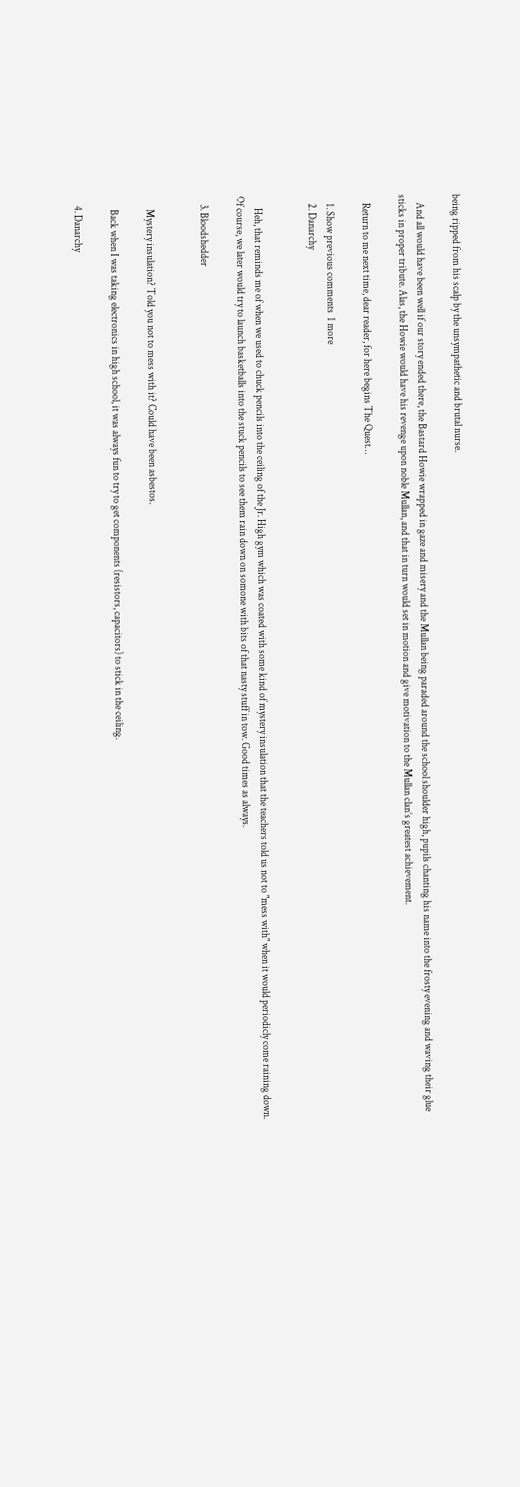being ripped from his scalp by the unsympathetic and brutal nurse.

    And all would have been well if our story ended there, the Bastard Howie wrapped in gaze and misery and the Mullan being paraded around the school shoulder high, pupils chanting his name into the frosty evening and waving their glue sticks in proper tribute. Alas, the Howie would have his revenge upon noble Mullan, and that in turn would set in motion and give motivation to the Mullan clan’s greatest achievement.

    Return to me next time, dear reader, for here begins The Quest…

    1. Show previous comments  1 more
    2. Danarchy


      Heh, that reminds me of when we used to chuck pencils into the ceiling of the Jr. High gym which was coated with some kind of mystery insulation that the teachers told us not to "mess with" when it would periodicly come raining down. Of course, we later would try to launch basketballs into the stuck pencils to see them rain down on somone with bits of that nasty stuff in tow. Good times as always.

    3. Bloodshedder


      Mystery insulation? Told you not to mess with it? Could have been asbestos.

      Back when I was taking electronics in high school, it was always fun to try to get components (resistors, capacitors) to stick in the ceiling.

    4. Danarchy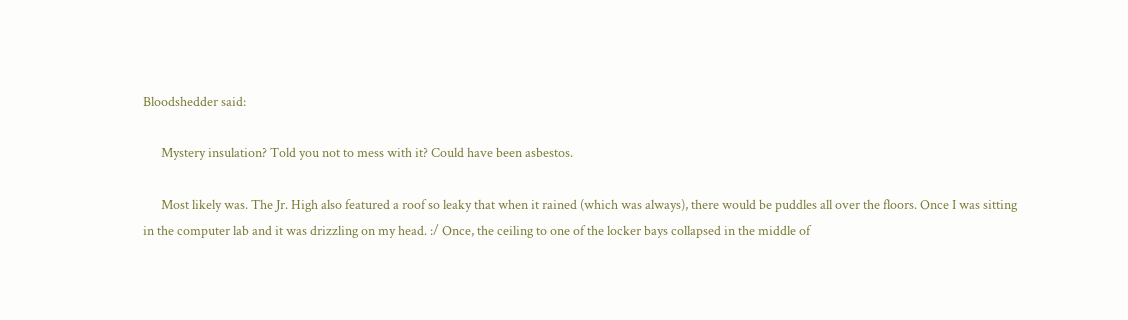Bloodshedder said:

      Mystery insulation? Told you not to mess with it? Could have been asbestos.

      Most likely was. The Jr. High also featured a roof so leaky that when it rained (which was always), there would be puddles all over the floors. Once I was sitting in the computer lab and it was drizzling on my head. :/ Once, the ceiling to one of the locker bays collapsed in the middle of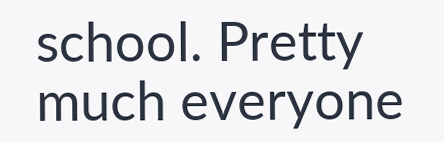school. Pretty much everyone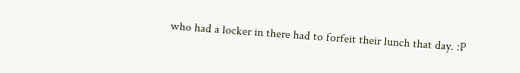who had a locker in there had to forfeit their lunch that day. :P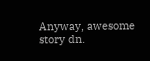Anyway, awesome story dn.